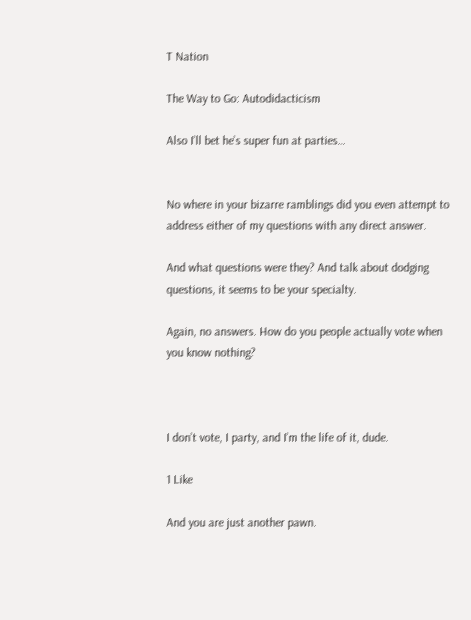T Nation

The Way to Go: Autodidacticism

Also I’ll bet he’s super fun at parties…


No where in your bizarre ramblings did you even attempt to address either of my questions with any direct answer.

And what questions were they? And talk about dodging questions, it seems to be your specialty.

Again, no answers. How do you people actually vote when you know nothing?



I don’t vote, I party, and I’m the life of it, dude.

1 Like

And you are just another pawn.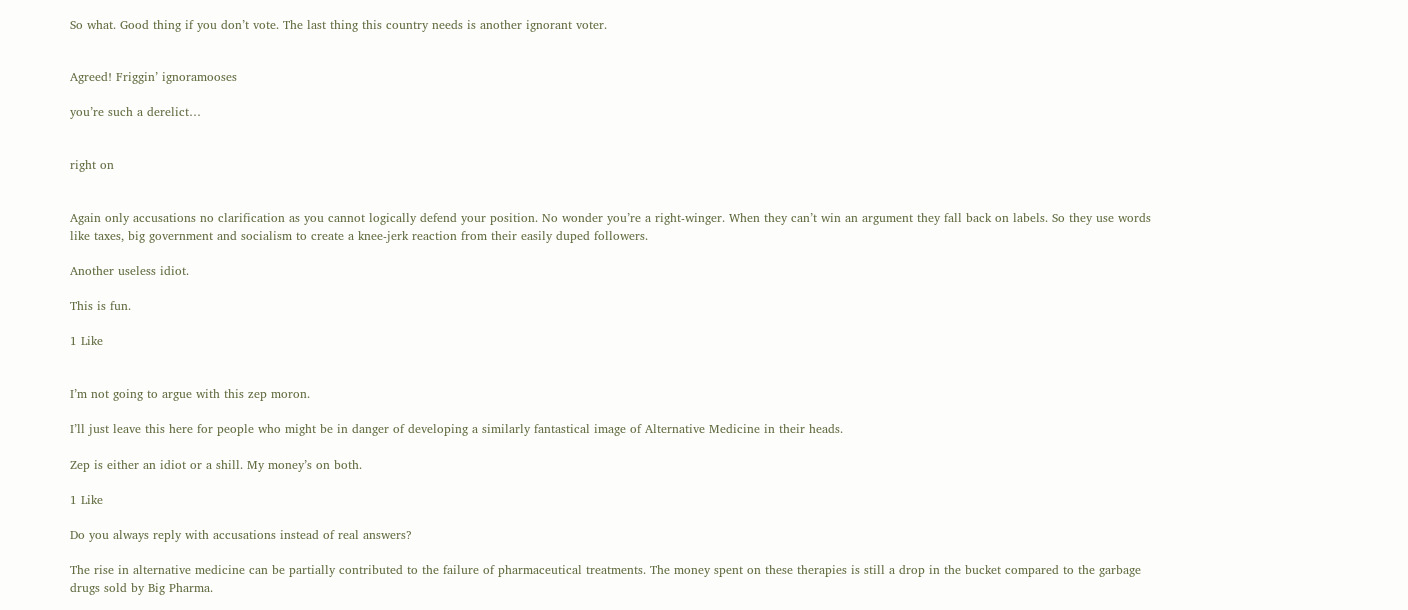So what. Good thing if you don’t vote. The last thing this country needs is another ignorant voter.


Agreed! Friggin’ ignoramooses

you’re such a derelict…


right on


Again only accusations no clarification as you cannot logically defend your position. No wonder you’re a right-winger. When they can’t win an argument they fall back on labels. So they use words like taxes, big government and socialism to create a knee-jerk reaction from their easily duped followers.

Another useless idiot.

This is fun.

1 Like


I’m not going to argue with this zep moron.

I’ll just leave this here for people who might be in danger of developing a similarly fantastical image of Alternative Medicine in their heads.

Zep is either an idiot or a shill. My money’s on both.

1 Like

Do you always reply with accusations instead of real answers?

The rise in alternative medicine can be partially contributed to the failure of pharmaceutical treatments. The money spent on these therapies is still a drop in the bucket compared to the garbage drugs sold by Big Pharma.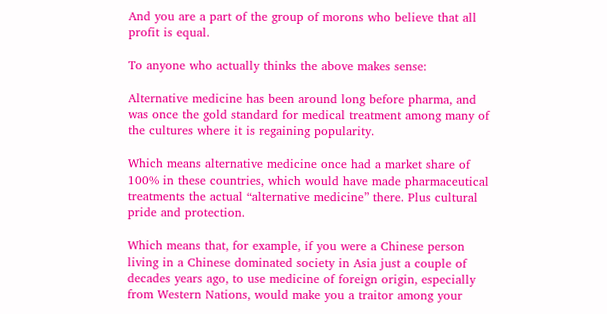And you are a part of the group of morons who believe that all profit is equal.

To anyone who actually thinks the above makes sense:

Alternative medicine has been around long before pharma, and was once the gold standard for medical treatment among many of the cultures where it is regaining popularity.

Which means alternative medicine once had a market share of 100% in these countries, which would have made pharmaceutical treatments the actual “alternative medicine” there. Plus cultural pride and protection.

Which means that, for example, if you were a Chinese person living in a Chinese dominated society in Asia just a couple of decades years ago, to use medicine of foreign origin, especially from Western Nations, would make you a traitor among your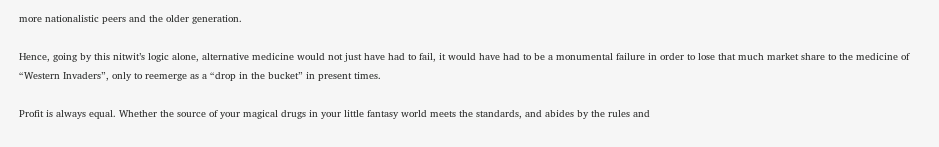more nationalistic peers and the older generation.

Hence, going by this nitwit’s logic alone, alternative medicine would not just have had to fail, it would have had to be a monumental failure in order to lose that much market share to the medicine of “Western Invaders”, only to reemerge as a “drop in the bucket” in present times.

Profit is always equal. Whether the source of your magical drugs in your little fantasy world meets the standards, and abides by the rules and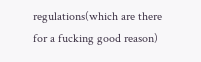regulations(which are there for a fucking good reason)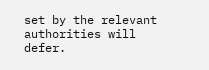set by the relevant authorities will defer.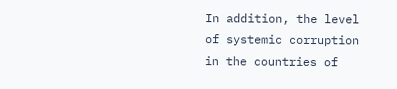In addition, the level of systemic corruption in the countries of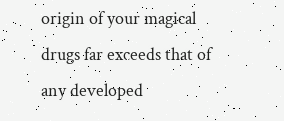origin of your magical drugs far exceeds that of any developed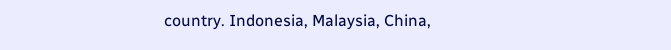country. Indonesia, Malaysia, China,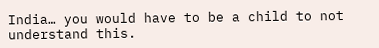India… you would have to be a child to not understand this.